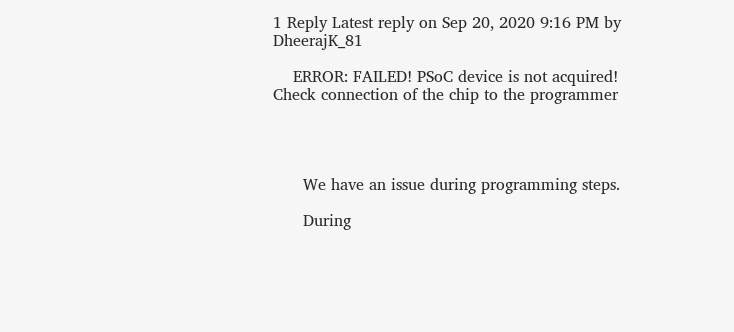1 Reply Latest reply on Sep 20, 2020 9:16 PM by DheerajK_81

    ERROR: FAILED! PSoC device is not acquired! Check connection of the chip to the programmer




      We have an issue during programming steps.

      During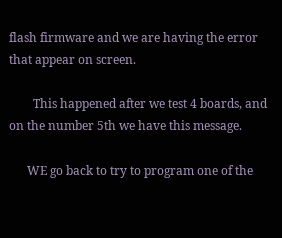flash firmware and we are having the error that appear on screen.

        This happened after we test 4 boards, and on the number 5th we have this message.

      WE go back to try to program one of the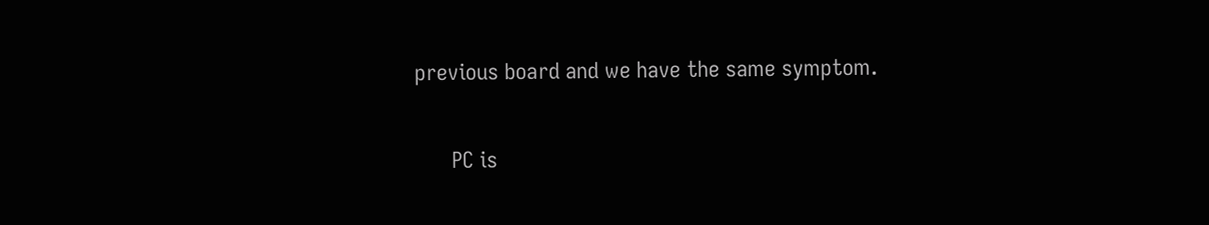previous board and we have the same symptom.

      PC is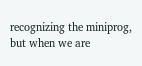recognizing the miniprog, but when we are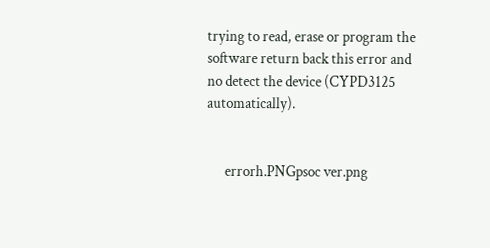trying to read, erase or program the software return back this error and no detect the device (CYPD3125 automatically).


      errorh.PNGpsoc ver.png